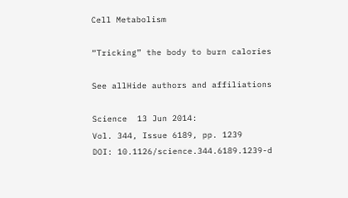Cell Metabolism

“Tricking” the body to burn calories

See allHide authors and affiliations

Science  13 Jun 2014:
Vol. 344, Issue 6189, pp. 1239
DOI: 10.1126/science.344.6189.1239-d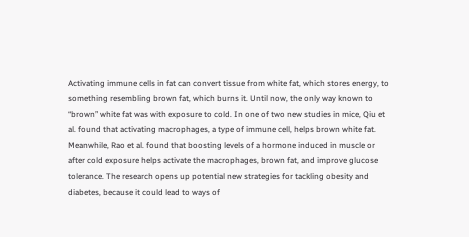Activating immune cells in fat can convert tissue from white fat, which stores energy, to something resembling brown fat, which burns it. Until now, the only way known to “brown” white fat was with exposure to cold. In one of two new studies in mice, Qiu et al. found that activating macrophages, a type of immune cell, helps brown white fat. Meanwhile, Rao et al. found that boosting levels of a hormone induced in muscle or after cold exposure helps activate the macrophages, brown fat, and improve glucose tolerance. The research opens up potential new strategies for tackling obesity and diabetes, because it could lead to ways of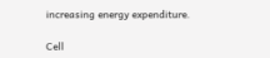increasing energy expenditure.

Cell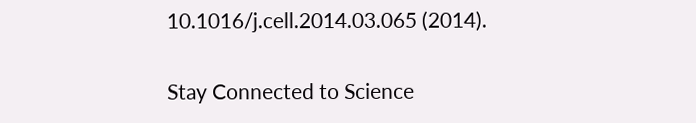10.1016/j.cell.2014.03.065 (2014).

Stay Connected to Science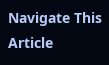Navigate This Article